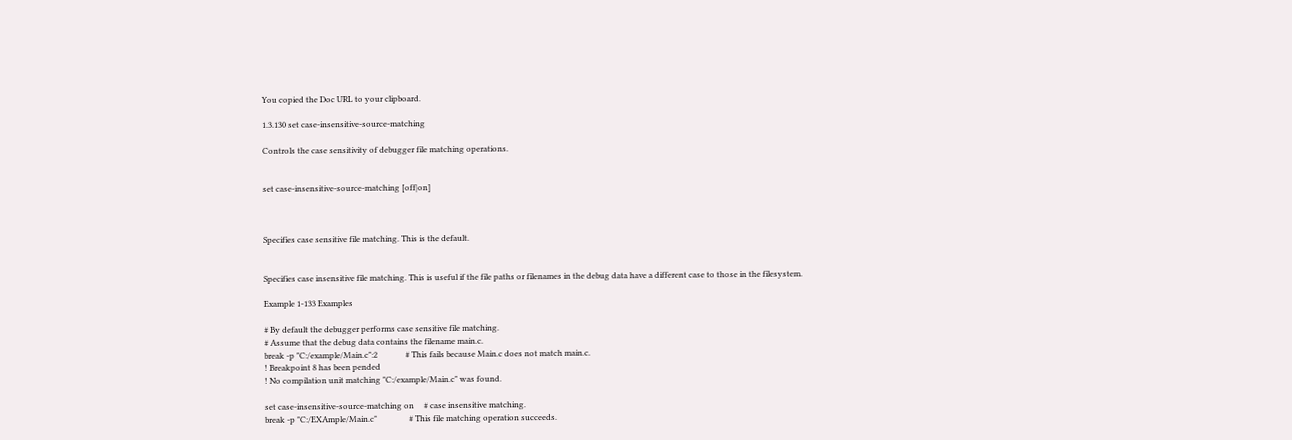You copied the Doc URL to your clipboard.

1.3.130 set case-insensitive-source-matching

Controls the case sensitivity of debugger file matching operations.


set case-insensitive-source-matching [off|on]



Specifies case sensitive file matching. This is the default.


Specifies case insensitive file matching. This is useful if the file paths or filenames in the debug data have a different case to those in the filesystem.

Example 1-133 Examples

# By default the debugger performs case sensitive file matching.
# Assume that the debug data contains the filename main.c.
break -p "C:/example/Main.c":2              # This fails because Main.c does not match main.c.
! Breakpoint 8 has been pended
! No compilation unit matching "C:/example/Main.c" was found.

set case-insensitive-source-matching on     # case insensitive matching.
break -p "C:/EXAmple/Main.c"                # This file matching operation succeeds.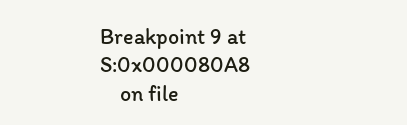Breakpoint 9 at S:0x000080A8
    on file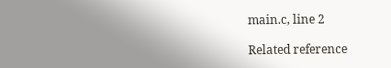main.c, line 2

Related reference